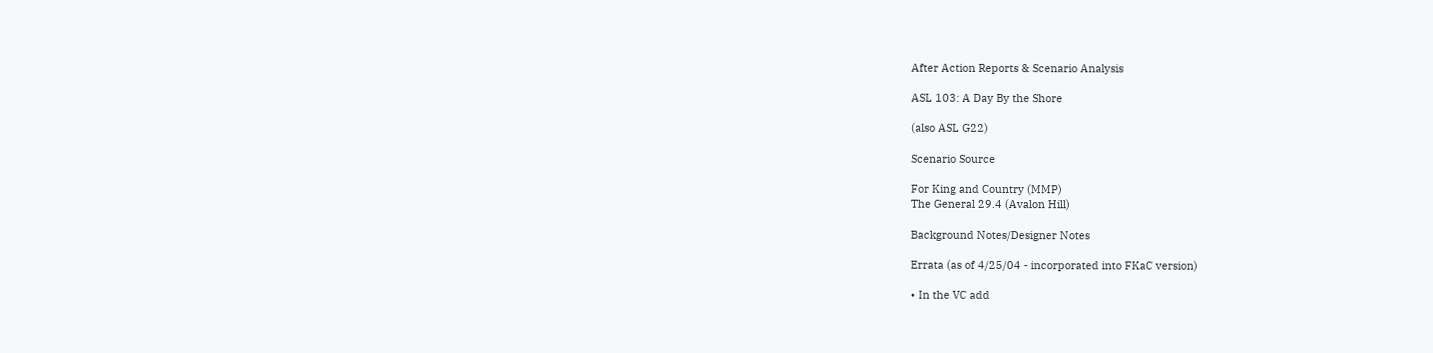After Action Reports & Scenario Analysis

ASL 103: A Day By the Shore

(also ASL G22)

Scenario Source

For King and Country (MMP)
The General 29.4 (Avalon Hill)

Background Notes/Designer Notes

Errata (as of 4/25/04 - incorporated into FKaC version)

• In the VC add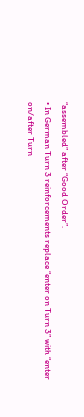“assembled” after “Good Order”.
• In German Turn 3 reinforcements replace “enter on Turn 3” with “enter on/after Turn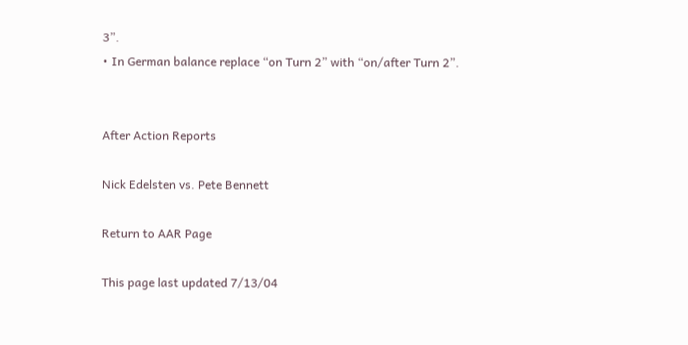3”.
• In German balance replace “on Turn 2” with “on/after Turn 2”.


After Action Reports

Nick Edelsten vs. Pete Bennett

Return to AAR Page

This page last updated 7/13/04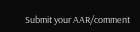Submit your AAR/comment